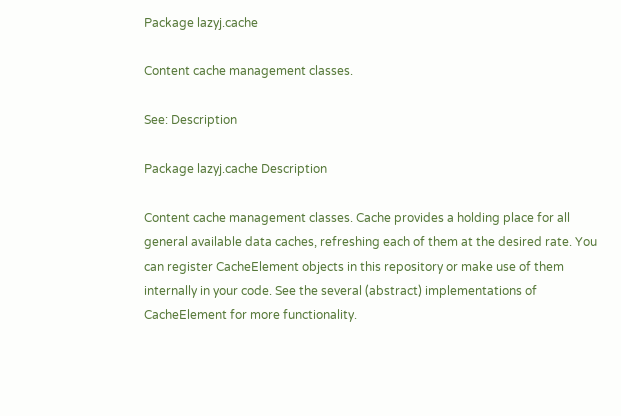Package lazyj.cache

Content cache management classes.

See: Description

Package lazyj.cache Description

Content cache management classes. Cache provides a holding place for all general available data caches, refreshing each of them at the desired rate. You can register CacheElement objects in this repository or make use of them internally in your code. See the several (abstract) implementations of CacheElement for more functionality.